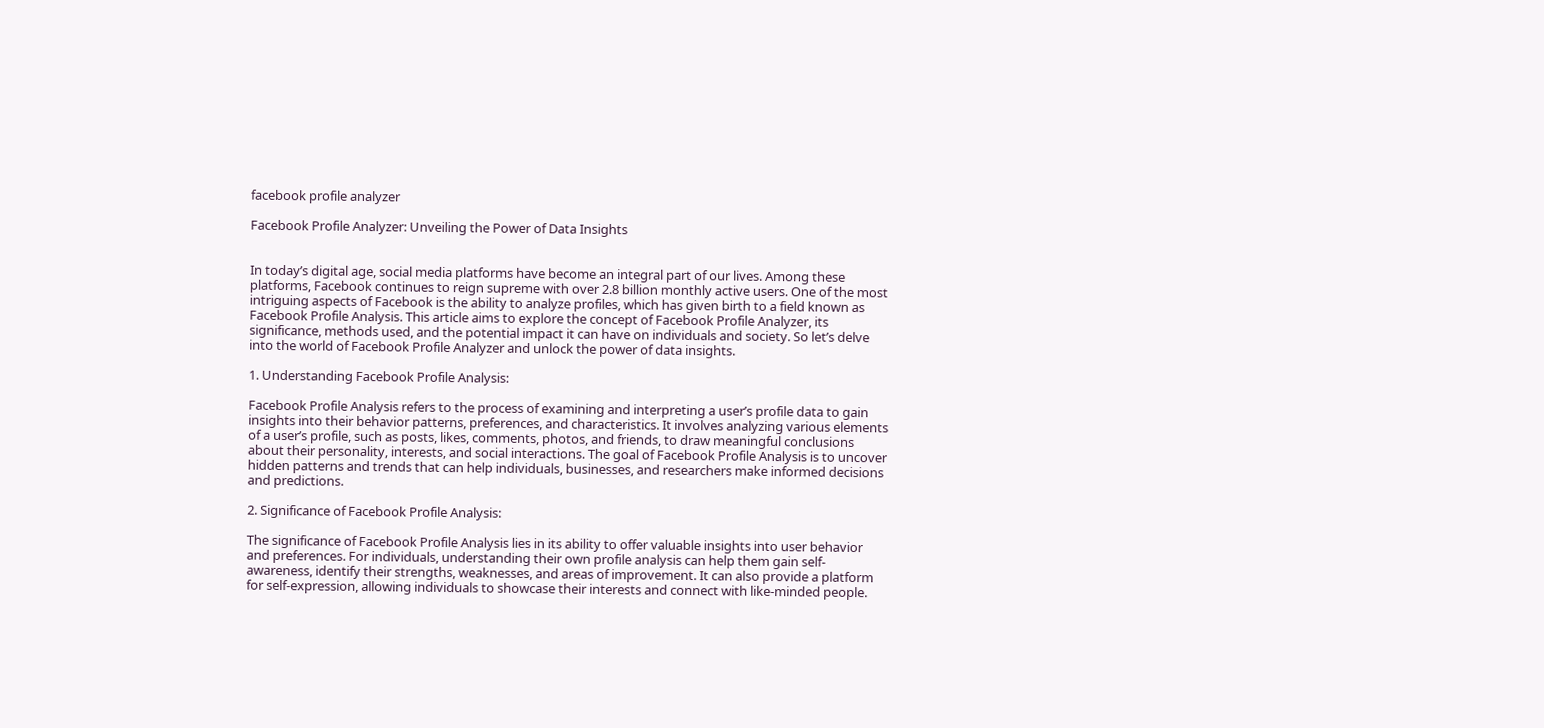facebook profile analyzer

Facebook Profile Analyzer: Unveiling the Power of Data Insights


In today’s digital age, social media platforms have become an integral part of our lives. Among these platforms, Facebook continues to reign supreme with over 2.8 billion monthly active users. One of the most intriguing aspects of Facebook is the ability to analyze profiles, which has given birth to a field known as Facebook Profile Analysis. This article aims to explore the concept of Facebook Profile Analyzer, its significance, methods used, and the potential impact it can have on individuals and society. So let’s delve into the world of Facebook Profile Analyzer and unlock the power of data insights.

1. Understanding Facebook Profile Analysis:

Facebook Profile Analysis refers to the process of examining and interpreting a user’s profile data to gain insights into their behavior patterns, preferences, and characteristics. It involves analyzing various elements of a user’s profile, such as posts, likes, comments, photos, and friends, to draw meaningful conclusions about their personality, interests, and social interactions. The goal of Facebook Profile Analysis is to uncover hidden patterns and trends that can help individuals, businesses, and researchers make informed decisions and predictions.

2. Significance of Facebook Profile Analysis:

The significance of Facebook Profile Analysis lies in its ability to offer valuable insights into user behavior and preferences. For individuals, understanding their own profile analysis can help them gain self-awareness, identify their strengths, weaknesses, and areas of improvement. It can also provide a platform for self-expression, allowing individuals to showcase their interests and connect with like-minded people.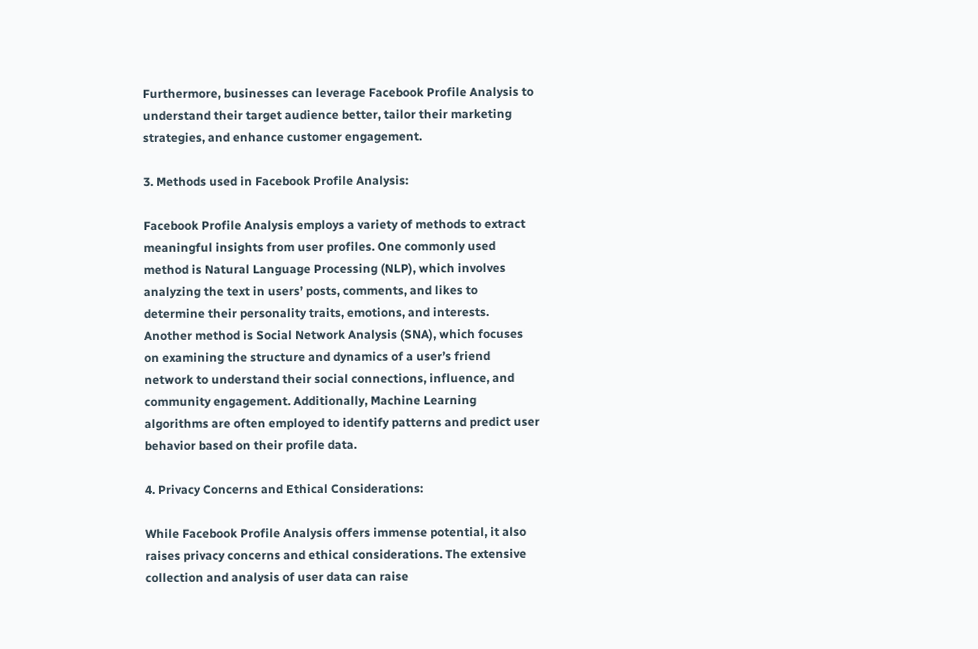Furthermore, businesses can leverage Facebook Profile Analysis to understand their target audience better, tailor their marketing strategies, and enhance customer engagement.

3. Methods used in Facebook Profile Analysis:

Facebook Profile Analysis employs a variety of methods to extract meaningful insights from user profiles. One commonly used method is Natural Language Processing (NLP), which involves analyzing the text in users’ posts, comments, and likes to determine their personality traits, emotions, and interests. Another method is Social Network Analysis (SNA), which focuses on examining the structure and dynamics of a user’s friend network to understand their social connections, influence, and community engagement. Additionally, Machine Learning algorithms are often employed to identify patterns and predict user behavior based on their profile data.

4. Privacy Concerns and Ethical Considerations:

While Facebook Profile Analysis offers immense potential, it also raises privacy concerns and ethical considerations. The extensive collection and analysis of user data can raise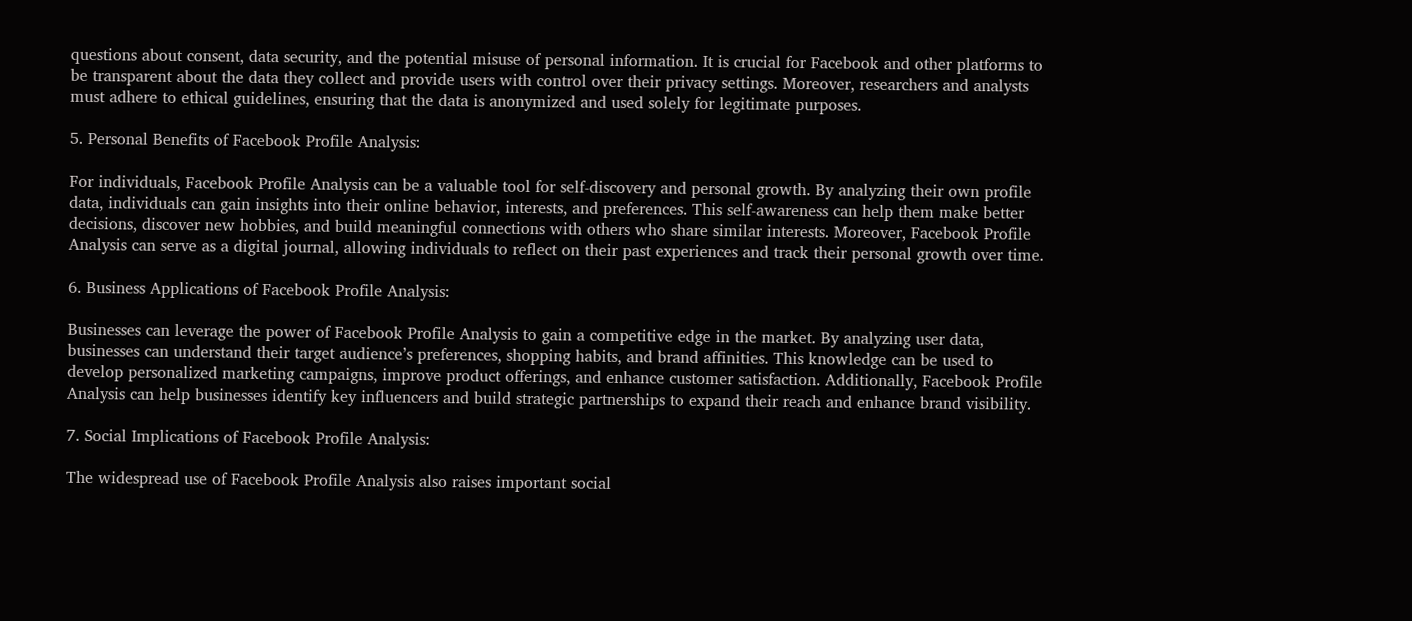questions about consent, data security, and the potential misuse of personal information. It is crucial for Facebook and other platforms to be transparent about the data they collect and provide users with control over their privacy settings. Moreover, researchers and analysts must adhere to ethical guidelines, ensuring that the data is anonymized and used solely for legitimate purposes.

5. Personal Benefits of Facebook Profile Analysis:

For individuals, Facebook Profile Analysis can be a valuable tool for self-discovery and personal growth. By analyzing their own profile data, individuals can gain insights into their online behavior, interests, and preferences. This self-awareness can help them make better decisions, discover new hobbies, and build meaningful connections with others who share similar interests. Moreover, Facebook Profile Analysis can serve as a digital journal, allowing individuals to reflect on their past experiences and track their personal growth over time.

6. Business Applications of Facebook Profile Analysis:

Businesses can leverage the power of Facebook Profile Analysis to gain a competitive edge in the market. By analyzing user data, businesses can understand their target audience’s preferences, shopping habits, and brand affinities. This knowledge can be used to develop personalized marketing campaigns, improve product offerings, and enhance customer satisfaction. Additionally, Facebook Profile Analysis can help businesses identify key influencers and build strategic partnerships to expand their reach and enhance brand visibility.

7. Social Implications of Facebook Profile Analysis:

The widespread use of Facebook Profile Analysis also raises important social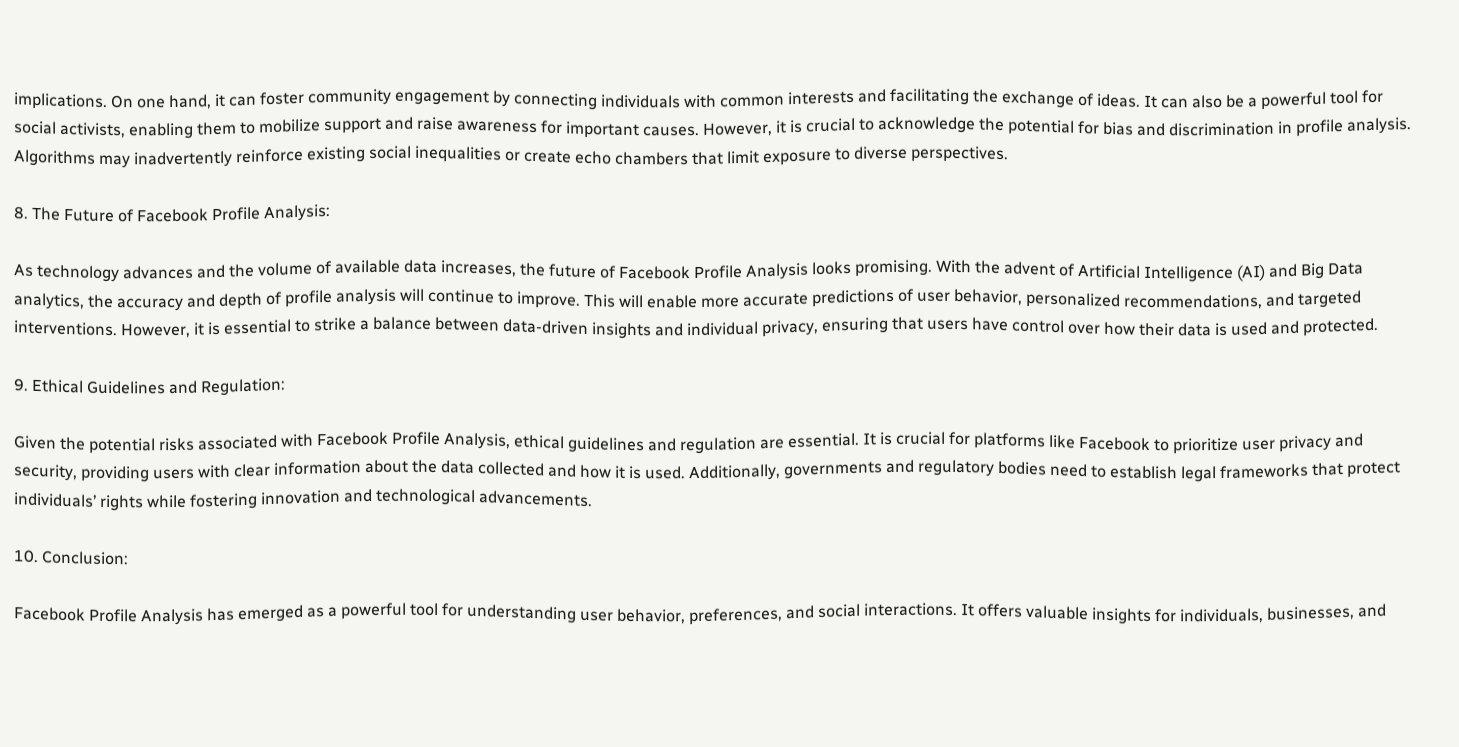implications. On one hand, it can foster community engagement by connecting individuals with common interests and facilitating the exchange of ideas. It can also be a powerful tool for social activists, enabling them to mobilize support and raise awareness for important causes. However, it is crucial to acknowledge the potential for bias and discrimination in profile analysis. Algorithms may inadvertently reinforce existing social inequalities or create echo chambers that limit exposure to diverse perspectives.

8. The Future of Facebook Profile Analysis:

As technology advances and the volume of available data increases, the future of Facebook Profile Analysis looks promising. With the advent of Artificial Intelligence (AI) and Big Data analytics, the accuracy and depth of profile analysis will continue to improve. This will enable more accurate predictions of user behavior, personalized recommendations, and targeted interventions. However, it is essential to strike a balance between data-driven insights and individual privacy, ensuring that users have control over how their data is used and protected.

9. Ethical Guidelines and Regulation:

Given the potential risks associated with Facebook Profile Analysis, ethical guidelines and regulation are essential. It is crucial for platforms like Facebook to prioritize user privacy and security, providing users with clear information about the data collected and how it is used. Additionally, governments and regulatory bodies need to establish legal frameworks that protect individuals’ rights while fostering innovation and technological advancements.

10. Conclusion:

Facebook Profile Analysis has emerged as a powerful tool for understanding user behavior, preferences, and social interactions. It offers valuable insights for individuals, businesses, and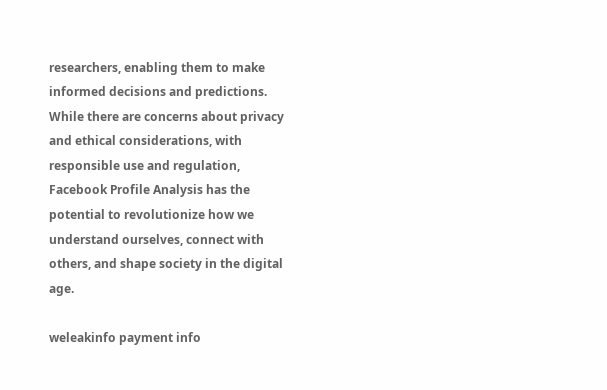researchers, enabling them to make informed decisions and predictions. While there are concerns about privacy and ethical considerations, with responsible use and regulation, Facebook Profile Analysis has the potential to revolutionize how we understand ourselves, connect with others, and shape society in the digital age.

weleakinfo payment info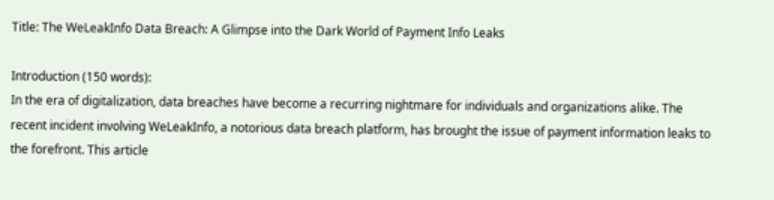Title: The WeLeakInfo Data Breach: A Glimpse into the Dark World of Payment Info Leaks

Introduction (150 words):
In the era of digitalization, data breaches have become a recurring nightmare for individuals and organizations alike. The recent incident involving WeLeakInfo, a notorious data breach platform, has brought the issue of payment information leaks to the forefront. This article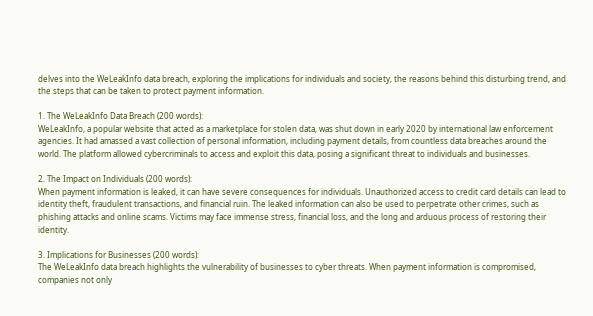delves into the WeLeakInfo data breach, exploring the implications for individuals and society, the reasons behind this disturbing trend, and the steps that can be taken to protect payment information.

1. The WeLeakInfo Data Breach (200 words):
WeLeakInfo, a popular website that acted as a marketplace for stolen data, was shut down in early 2020 by international law enforcement agencies. It had amassed a vast collection of personal information, including payment details, from countless data breaches around the world. The platform allowed cybercriminals to access and exploit this data, posing a significant threat to individuals and businesses.

2. The Impact on Individuals (200 words):
When payment information is leaked, it can have severe consequences for individuals. Unauthorized access to credit card details can lead to identity theft, fraudulent transactions, and financial ruin. The leaked information can also be used to perpetrate other crimes, such as phishing attacks and online scams. Victims may face immense stress, financial loss, and the long and arduous process of restoring their identity.

3. Implications for Businesses (200 words):
The WeLeakInfo data breach highlights the vulnerability of businesses to cyber threats. When payment information is compromised, companies not only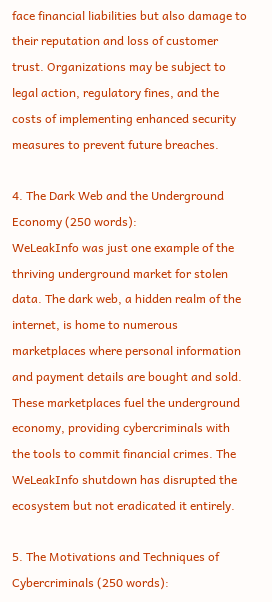face financial liabilities but also damage to their reputation and loss of customer trust. Organizations may be subject to legal action, regulatory fines, and the costs of implementing enhanced security measures to prevent future breaches.

4. The Dark Web and the Underground Economy (250 words):
WeLeakInfo was just one example of the thriving underground market for stolen data. The dark web, a hidden realm of the internet, is home to numerous marketplaces where personal information and payment details are bought and sold. These marketplaces fuel the underground economy, providing cybercriminals with the tools to commit financial crimes. The WeLeakInfo shutdown has disrupted the ecosystem but not eradicated it entirely.

5. The Motivations and Techniques of Cybercriminals (250 words):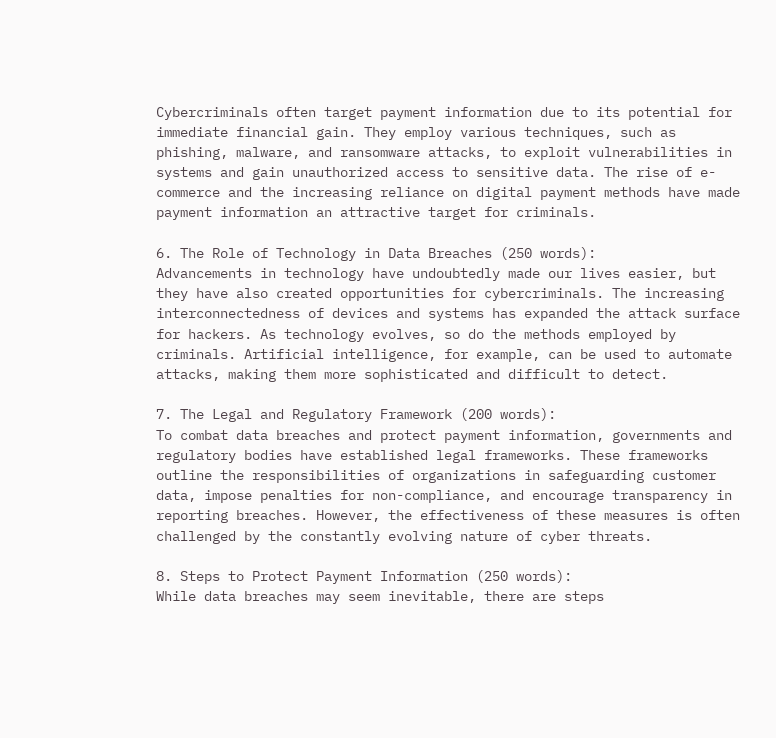Cybercriminals often target payment information due to its potential for immediate financial gain. They employ various techniques, such as phishing, malware, and ransomware attacks, to exploit vulnerabilities in systems and gain unauthorized access to sensitive data. The rise of e-commerce and the increasing reliance on digital payment methods have made payment information an attractive target for criminals.

6. The Role of Technology in Data Breaches (250 words):
Advancements in technology have undoubtedly made our lives easier, but they have also created opportunities for cybercriminals. The increasing interconnectedness of devices and systems has expanded the attack surface for hackers. As technology evolves, so do the methods employed by criminals. Artificial intelligence, for example, can be used to automate attacks, making them more sophisticated and difficult to detect.

7. The Legal and Regulatory Framework (200 words):
To combat data breaches and protect payment information, governments and regulatory bodies have established legal frameworks. These frameworks outline the responsibilities of organizations in safeguarding customer data, impose penalties for non-compliance, and encourage transparency in reporting breaches. However, the effectiveness of these measures is often challenged by the constantly evolving nature of cyber threats.

8. Steps to Protect Payment Information (250 words):
While data breaches may seem inevitable, there are steps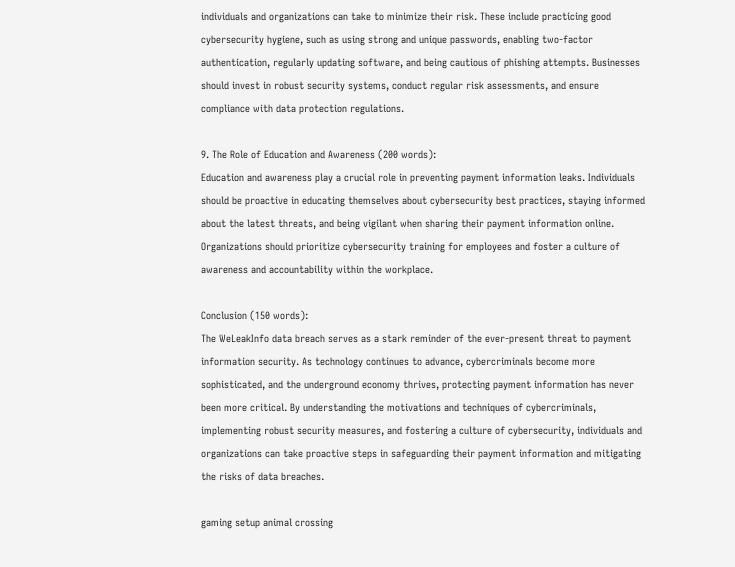individuals and organizations can take to minimize their risk. These include practicing good cybersecurity hygiene, such as using strong and unique passwords, enabling two-factor authentication, regularly updating software, and being cautious of phishing attempts. Businesses should invest in robust security systems, conduct regular risk assessments, and ensure compliance with data protection regulations.

9. The Role of Education and Awareness (200 words):
Education and awareness play a crucial role in preventing payment information leaks. Individuals should be proactive in educating themselves about cybersecurity best practices, staying informed about the latest threats, and being vigilant when sharing their payment information online. Organizations should prioritize cybersecurity training for employees and foster a culture of awareness and accountability within the workplace.

Conclusion (150 words):
The WeLeakInfo data breach serves as a stark reminder of the ever-present threat to payment information security. As technology continues to advance, cybercriminals become more sophisticated, and the underground economy thrives, protecting payment information has never been more critical. By understanding the motivations and techniques of cybercriminals, implementing robust security measures, and fostering a culture of cybersecurity, individuals and organizations can take proactive steps in safeguarding their payment information and mitigating the risks of data breaches.

gaming setup animal crossing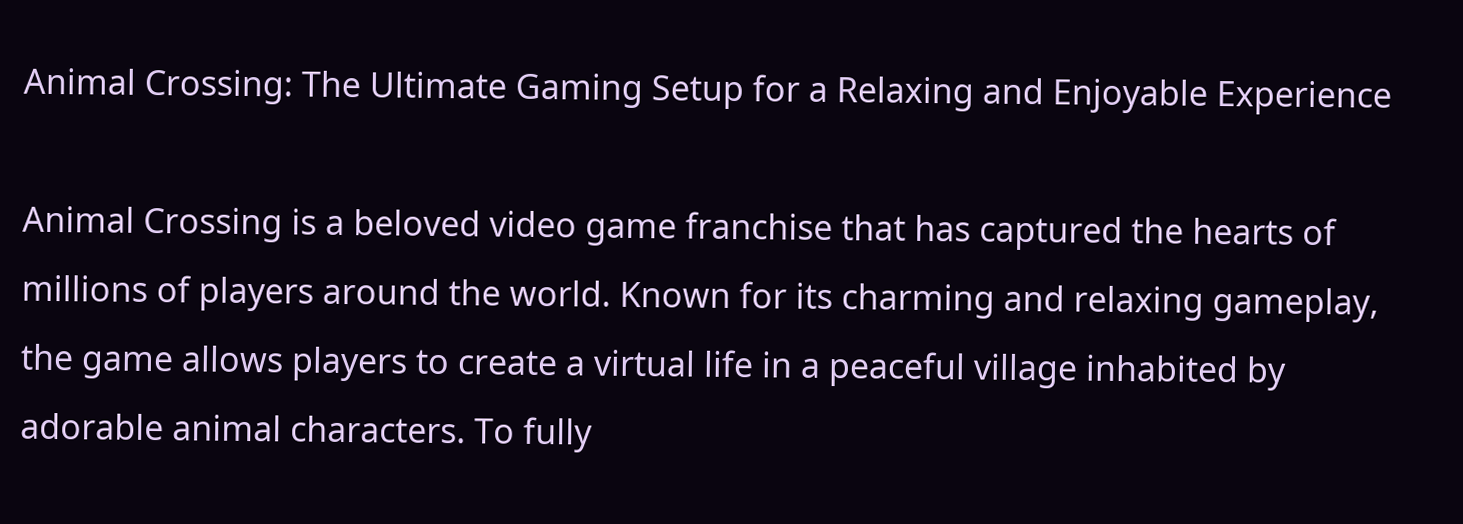Animal Crossing: The Ultimate Gaming Setup for a Relaxing and Enjoyable Experience

Animal Crossing is a beloved video game franchise that has captured the hearts of millions of players around the world. Known for its charming and relaxing gameplay, the game allows players to create a virtual life in a peaceful village inhabited by adorable animal characters. To fully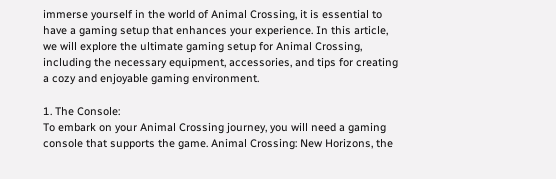immerse yourself in the world of Animal Crossing, it is essential to have a gaming setup that enhances your experience. In this article, we will explore the ultimate gaming setup for Animal Crossing, including the necessary equipment, accessories, and tips for creating a cozy and enjoyable gaming environment.

1. The Console:
To embark on your Animal Crossing journey, you will need a gaming console that supports the game. Animal Crossing: New Horizons, the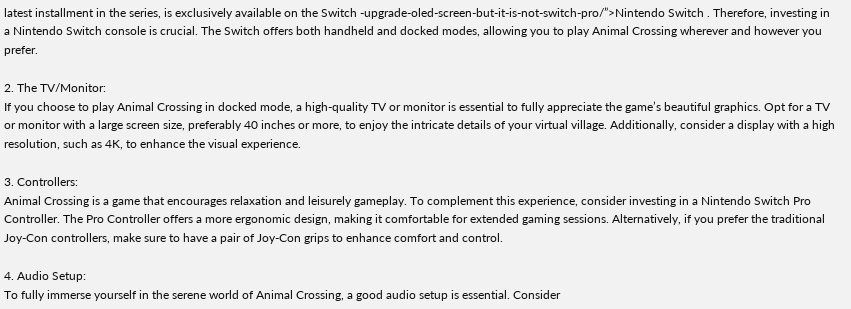latest installment in the series, is exclusively available on the Switch -upgrade-oled-screen-but-it-is-not-switch-pro/”>Nintendo Switch . Therefore, investing in a Nintendo Switch console is crucial. The Switch offers both handheld and docked modes, allowing you to play Animal Crossing wherever and however you prefer.

2. The TV/Monitor:
If you choose to play Animal Crossing in docked mode, a high-quality TV or monitor is essential to fully appreciate the game’s beautiful graphics. Opt for a TV or monitor with a large screen size, preferably 40 inches or more, to enjoy the intricate details of your virtual village. Additionally, consider a display with a high resolution, such as 4K, to enhance the visual experience.

3. Controllers:
Animal Crossing is a game that encourages relaxation and leisurely gameplay. To complement this experience, consider investing in a Nintendo Switch Pro Controller. The Pro Controller offers a more ergonomic design, making it comfortable for extended gaming sessions. Alternatively, if you prefer the traditional Joy-Con controllers, make sure to have a pair of Joy-Con grips to enhance comfort and control.

4. Audio Setup:
To fully immerse yourself in the serene world of Animal Crossing, a good audio setup is essential. Consider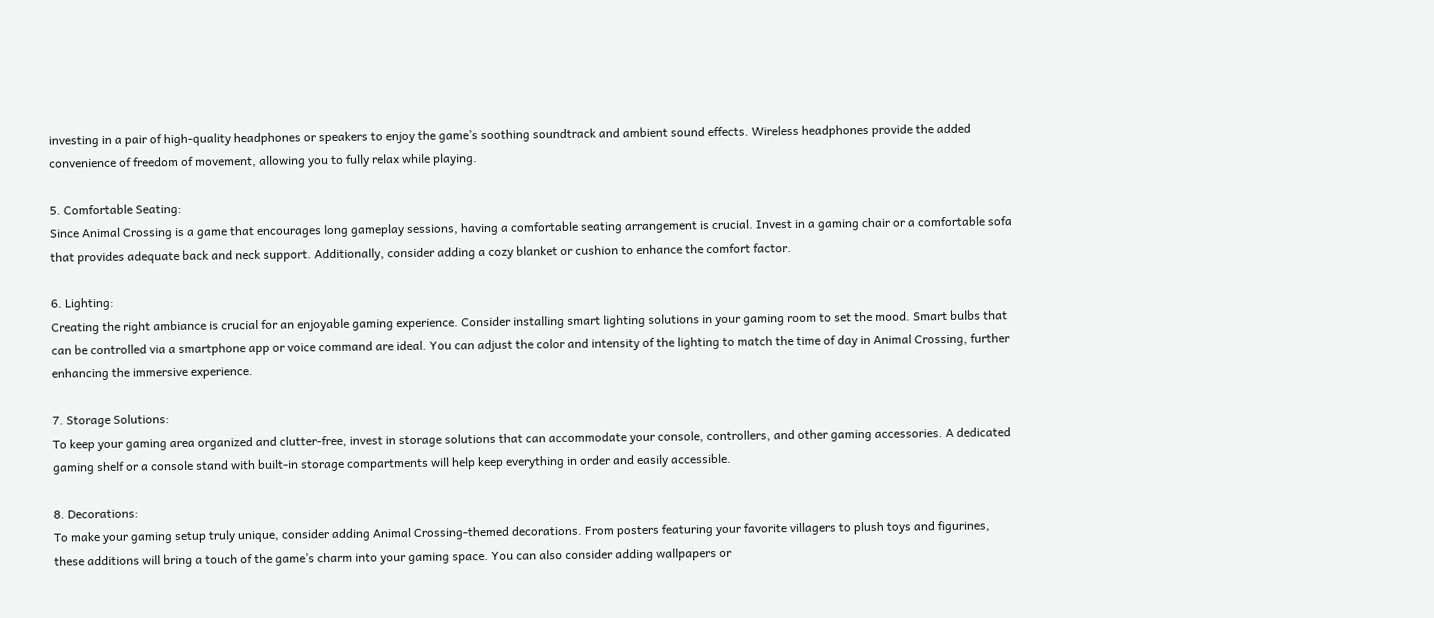investing in a pair of high-quality headphones or speakers to enjoy the game’s soothing soundtrack and ambient sound effects. Wireless headphones provide the added convenience of freedom of movement, allowing you to fully relax while playing.

5. Comfortable Seating:
Since Animal Crossing is a game that encourages long gameplay sessions, having a comfortable seating arrangement is crucial. Invest in a gaming chair or a comfortable sofa that provides adequate back and neck support. Additionally, consider adding a cozy blanket or cushion to enhance the comfort factor.

6. Lighting:
Creating the right ambiance is crucial for an enjoyable gaming experience. Consider installing smart lighting solutions in your gaming room to set the mood. Smart bulbs that can be controlled via a smartphone app or voice command are ideal. You can adjust the color and intensity of the lighting to match the time of day in Animal Crossing, further enhancing the immersive experience.

7. Storage Solutions:
To keep your gaming area organized and clutter-free, invest in storage solutions that can accommodate your console, controllers, and other gaming accessories. A dedicated gaming shelf or a console stand with built-in storage compartments will help keep everything in order and easily accessible.

8. Decorations:
To make your gaming setup truly unique, consider adding Animal Crossing-themed decorations. From posters featuring your favorite villagers to plush toys and figurines, these additions will bring a touch of the game’s charm into your gaming space. You can also consider adding wallpapers or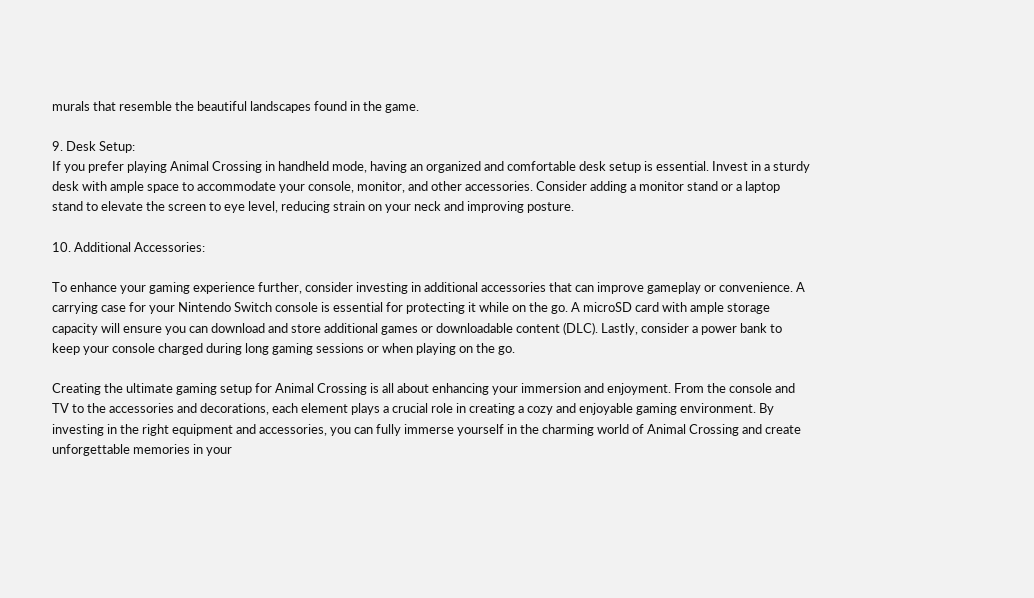murals that resemble the beautiful landscapes found in the game.

9. Desk Setup:
If you prefer playing Animal Crossing in handheld mode, having an organized and comfortable desk setup is essential. Invest in a sturdy desk with ample space to accommodate your console, monitor, and other accessories. Consider adding a monitor stand or a laptop stand to elevate the screen to eye level, reducing strain on your neck and improving posture.

10. Additional Accessories:

To enhance your gaming experience further, consider investing in additional accessories that can improve gameplay or convenience. A carrying case for your Nintendo Switch console is essential for protecting it while on the go. A microSD card with ample storage capacity will ensure you can download and store additional games or downloadable content (DLC). Lastly, consider a power bank to keep your console charged during long gaming sessions or when playing on the go.

Creating the ultimate gaming setup for Animal Crossing is all about enhancing your immersion and enjoyment. From the console and TV to the accessories and decorations, each element plays a crucial role in creating a cozy and enjoyable gaming environment. By investing in the right equipment and accessories, you can fully immerse yourself in the charming world of Animal Crossing and create unforgettable memories in your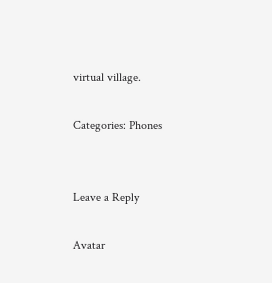virtual village.

Categories: Phones


Leave a Reply

Avatar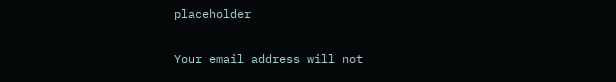placeholder

Your email address will not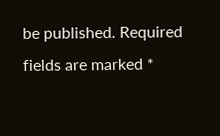be published. Required fields are marked *